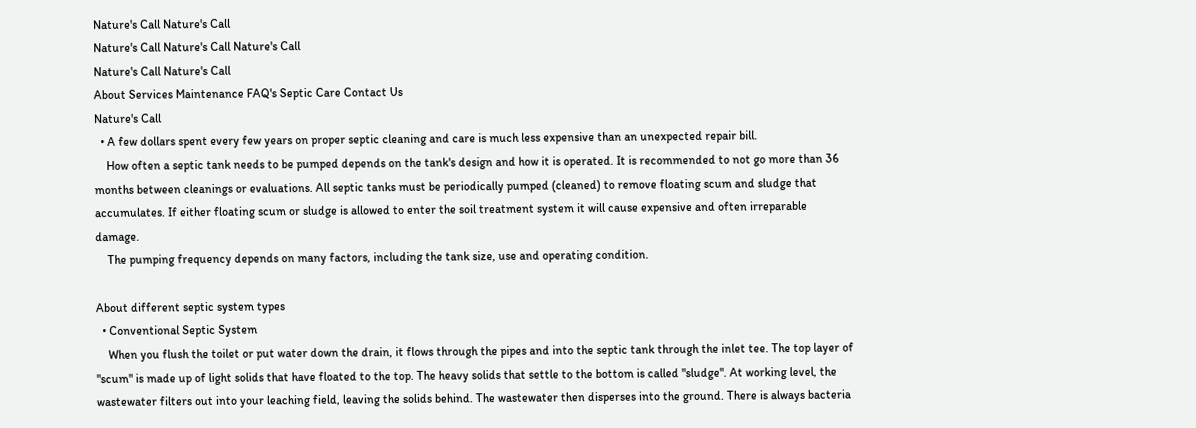Nature's Call Nature's Call
Nature's Call Nature's Call Nature's Call
Nature's Call Nature's Call
About Services Maintenance FAQ's Septic Care Contact Us
Nature's Call
  • A few dollars spent every few years on proper septic cleaning and care is much less expensive than an unexpected repair bill.
    How often a septic tank needs to be pumped depends on the tank's design and how it is operated. It is recommended to not go more than 36 months between cleanings or evaluations. All septic tanks must be periodically pumped (cleaned) to remove floating scum and sludge that accumulates. If either floating scum or sludge is allowed to enter the soil treatment system it will cause expensive and often irreparable damage.
    The pumping frequency depends on many factors, including the tank size, use and operating condition.

About different septic system types
  • Conventional Septic System
    When you flush the toilet or put water down the drain, it flows through the pipes and into the septic tank through the inlet tee. The top layer of "scum" is made up of light solids that have floated to the top. The heavy solids that settle to the bottom is called "sludge". At working level, the wastewater filters out into your leaching field, leaving the solids behind. The wastewater then disperses into the ground. There is always bacteria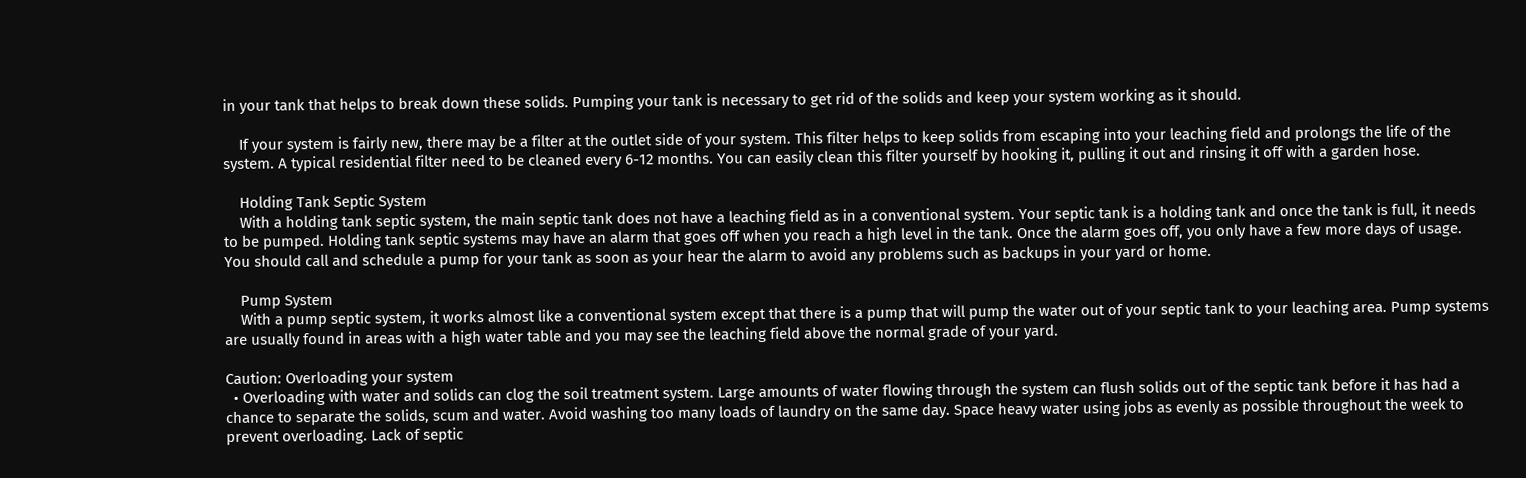in your tank that helps to break down these solids. Pumping your tank is necessary to get rid of the solids and keep your system working as it should.

    If your system is fairly new, there may be a filter at the outlet side of your system. This filter helps to keep solids from escaping into your leaching field and prolongs the life of the system. A typical residential filter need to be cleaned every 6-12 months. You can easily clean this filter yourself by hooking it, pulling it out and rinsing it off with a garden hose.

    Holding Tank Septic System
    With a holding tank septic system, the main septic tank does not have a leaching field as in a conventional system. Your septic tank is a holding tank and once the tank is full, it needs to be pumped. Holding tank septic systems may have an alarm that goes off when you reach a high level in the tank. Once the alarm goes off, you only have a few more days of usage. You should call and schedule a pump for your tank as soon as your hear the alarm to avoid any problems such as backups in your yard or home.

    Pump System
    With a pump septic system, it works almost like a conventional system except that there is a pump that will pump the water out of your septic tank to your leaching area. Pump systems are usually found in areas with a high water table and you may see the leaching field above the normal grade of your yard.

Caution: Overloading your system
  • Overloading with water and solids can clog the soil treatment system. Large amounts of water flowing through the system can flush solids out of the septic tank before it has had a chance to separate the solids, scum and water. Avoid washing too many loads of laundry on the same day. Space heavy water using jobs as evenly as possible throughout the week to prevent overloading. Lack of septic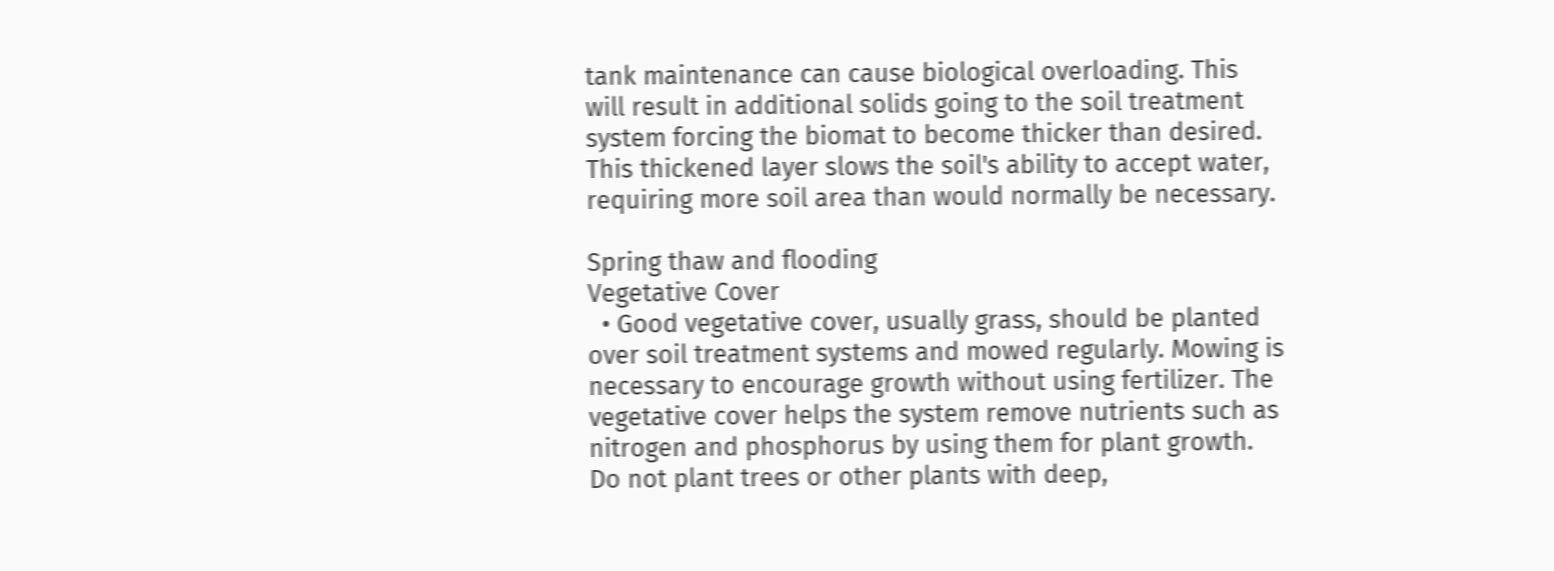tank maintenance can cause biological overloading. This will result in additional solids going to the soil treatment system forcing the biomat to become thicker than desired. This thickened layer slows the soil's ability to accept water, requiring more soil area than would normally be necessary.

Spring thaw and flooding
Vegetative Cover
  • Good vegetative cover, usually grass, should be planted over soil treatment systems and mowed regularly. Mowing is necessary to encourage growth without using fertilizer. The vegetative cover helps the system remove nutrients such as nitrogen and phosphorus by using them for plant growth. Do not plant trees or other plants with deep,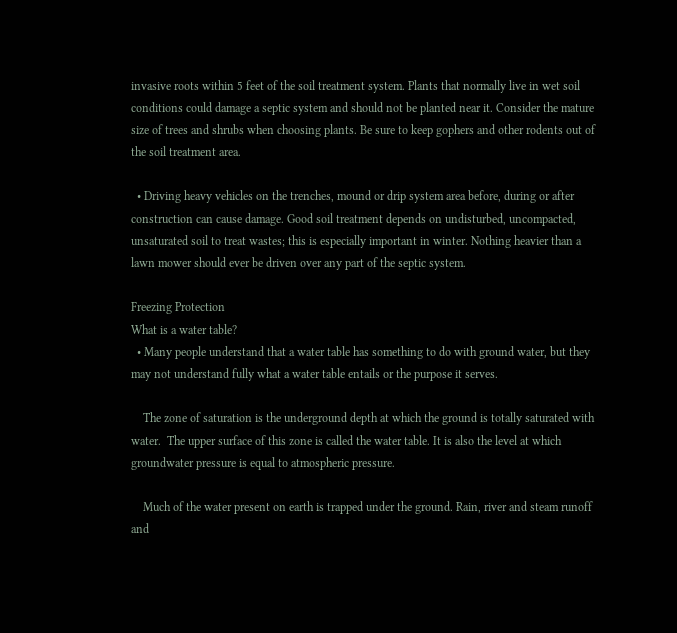invasive roots within 5 feet of the soil treatment system. Plants that normally live in wet soil conditions could damage a septic system and should not be planted near it. Consider the mature size of trees and shrubs when choosing plants. Be sure to keep gophers and other rodents out of the soil treatment area.

  • Driving heavy vehicles on the trenches, mound or drip system area before, during or after construction can cause damage. Good soil treatment depends on undisturbed, uncompacted, unsaturated soil to treat wastes; this is especially important in winter. Nothing heavier than a lawn mower should ever be driven over any part of the septic system.

Freezing Protection
What is a water table?
  • Many people understand that a water table has something to do with ground water, but they may not understand fully what a water table entails or the purpose it serves.

    The zone of saturation is the underground depth at which the ground is totally saturated with water.  The upper surface of this zone is called the water table. It is also the level at which groundwater pressure is equal to atmospheric pressure.

    Much of the water present on earth is trapped under the ground. Rain, river and steam runoff and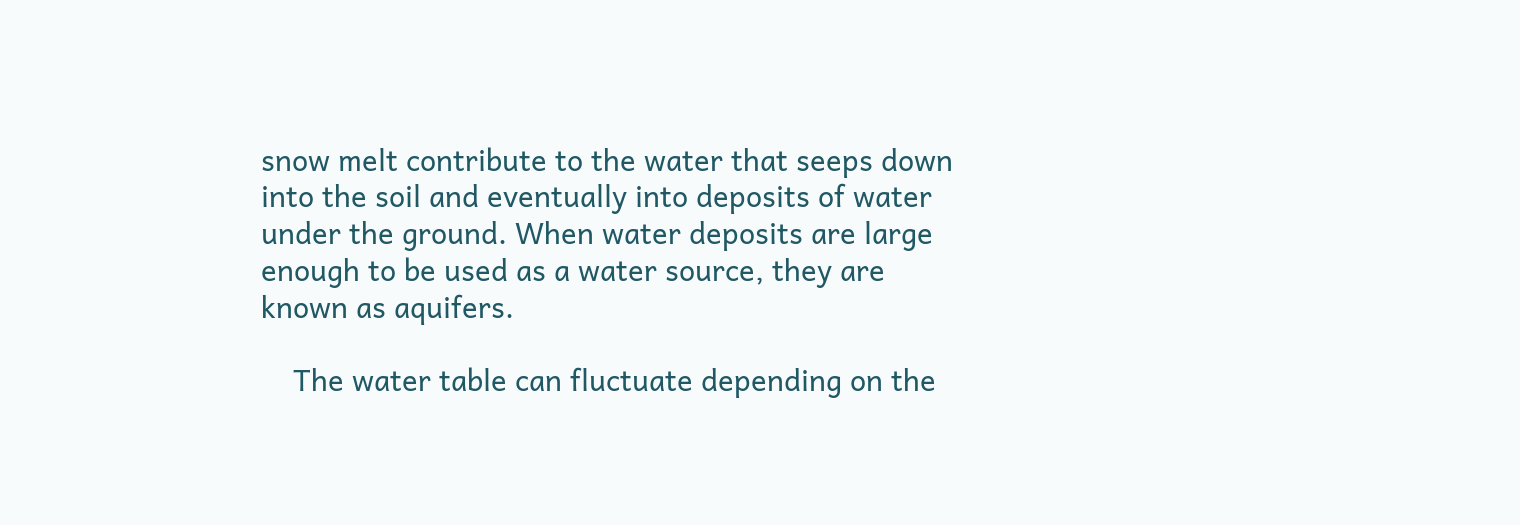snow melt contribute to the water that seeps down into the soil and eventually into deposits of water under the ground. When water deposits are large enough to be used as a water source, they are known as aquifers.

    The water table can fluctuate depending on the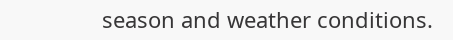season and weather conditions.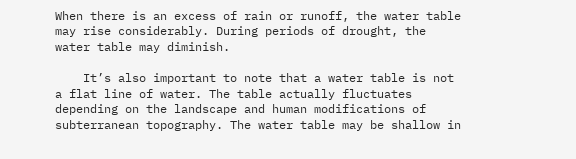When there is an excess of rain or runoff, the water table may rise considerably. During periods of drought, the water table may diminish.

    It’s also important to note that a water table is not a flat line of water. The table actually fluctuates depending on the landscape and human modifications of subterranean topography. The water table may be shallow in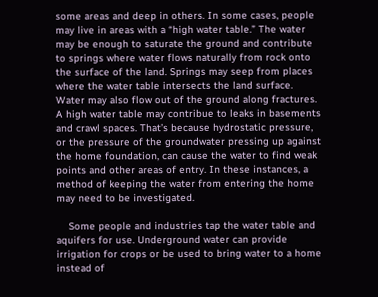some areas and deep in others. In some cases, people may live in areas with a “high water table.” The water may be enough to saturate the ground and contribute to springs where water flows naturally from rock onto the surface of the land. Springs may seep from places where the water table intersects the land surface. Water may also flow out of the ground along fractures. A high water table may contribue to leaks in basements and crawl spaces. That’s because hydrostatic pressure, or the pressure of the groundwater pressing up against the home foundation, can cause the water to find weak points and other areas of entry. In these instances, a method of keeping the water from entering the home may need to be investigated.

    Some people and industries tap the water table and aquifers for use. Underground water can provide irrigation for crops or be used to bring water to a home instead of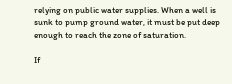relying on public water supplies. When a well is sunk to pump ground water, it must be put deep enough to reach the zone of saturation.

If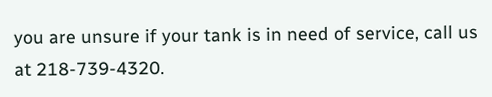you are unsure if your tank is in need of service, call us at 218-739-4320.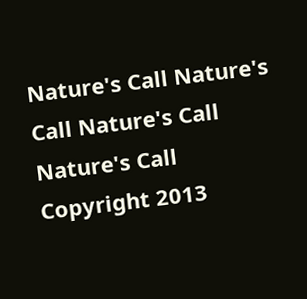Nature's Call Nature's Call Nature's Call Nature's Call
Copyright 2013